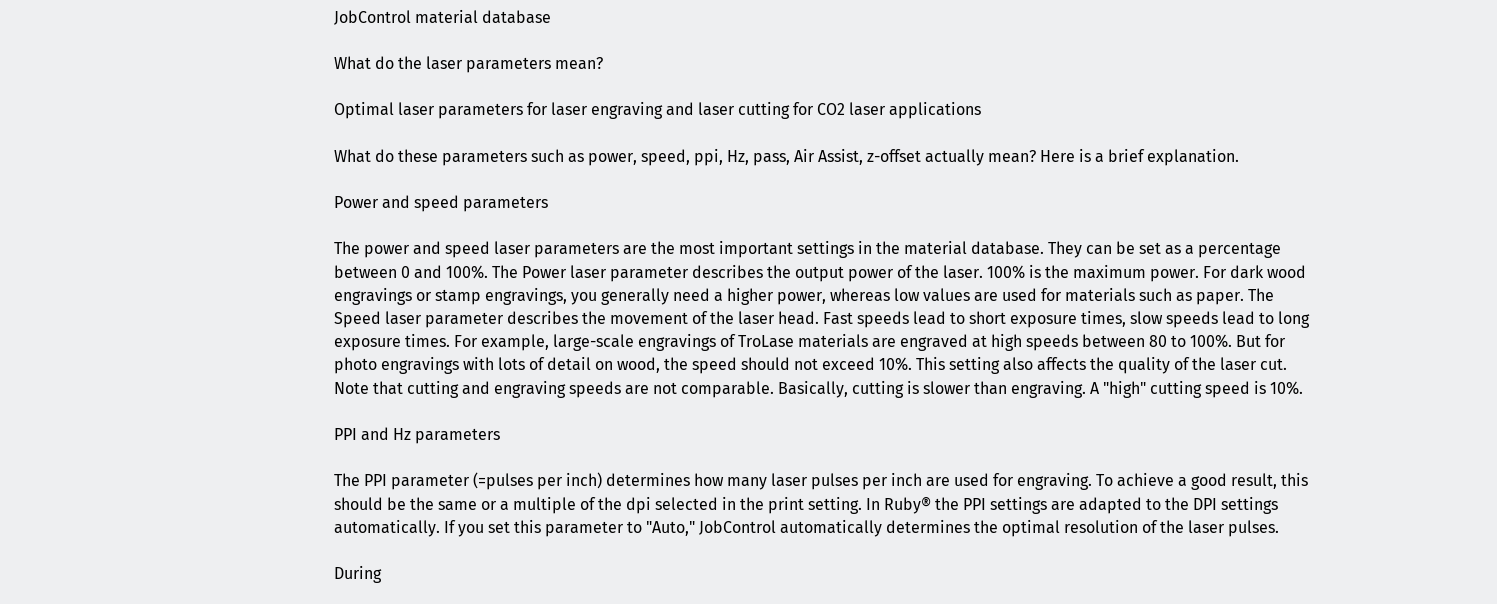JobControl material database

What do the laser parameters mean?

Optimal laser parameters for laser engraving and laser cutting for CO2 laser applications

What do these parameters such as power, speed, ppi, Hz, pass, Air Assist, z-offset actually mean? Here is a brief explanation.

Power and speed parameters

The power and speed laser parameters are the most important settings in the material database. They can be set as a percentage between 0 and 100%. The Power laser parameter describes the output power of the laser. 100% is the maximum power. For dark wood engravings or stamp engravings, you generally need a higher power, whereas low values are used for materials such as paper. The Speed laser parameter describes the movement of the laser head. Fast speeds lead to short exposure times, slow speeds lead to long exposure times. For example, large-scale engravings of TroLase materials are engraved at high speeds between 80 to 100%. But for photo engravings with lots of detail on wood, the speed should not exceed 10%. This setting also affects the quality of the laser cut. Note that cutting and engraving speeds are not comparable. Basically, cutting is slower than engraving. A "high" cutting speed is 10%.

PPI and Hz parameters

The PPI parameter (=pulses per inch) determines how many laser pulses per inch are used for engraving. To achieve a good result, this should be the same or a multiple of the dpi selected in the print setting. In Ruby® the PPI settings are adapted to the DPI settings automatically. If you set this parameter to "Auto," JobControl automatically determines the optimal resolution of the laser pulses.

During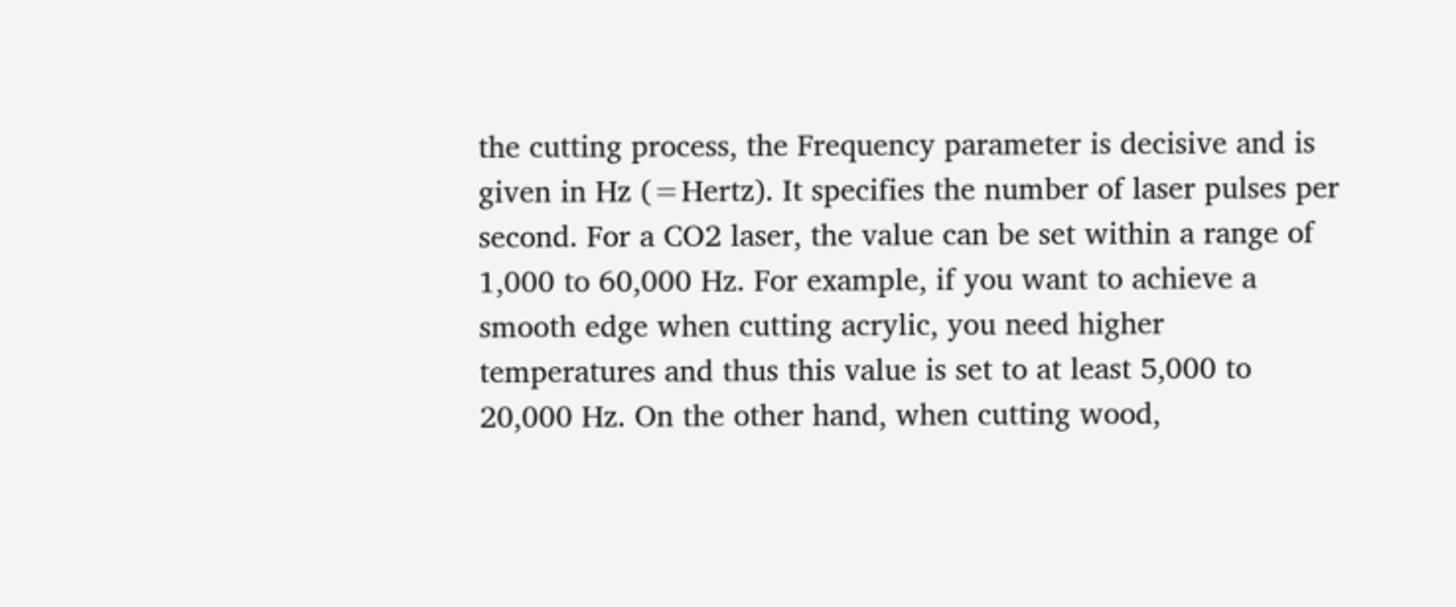the cutting process, the Frequency parameter is decisive and is given in Hz (=Hertz). It specifies the number of laser pulses per second. For a CO2 laser, the value can be set within a range of 1,000 to 60,000 Hz. For example, if you want to achieve a smooth edge when cutting acrylic, you need higher temperatures and thus this value is set to at least 5,000 to 20,000 Hz. On the other hand, when cutting wood,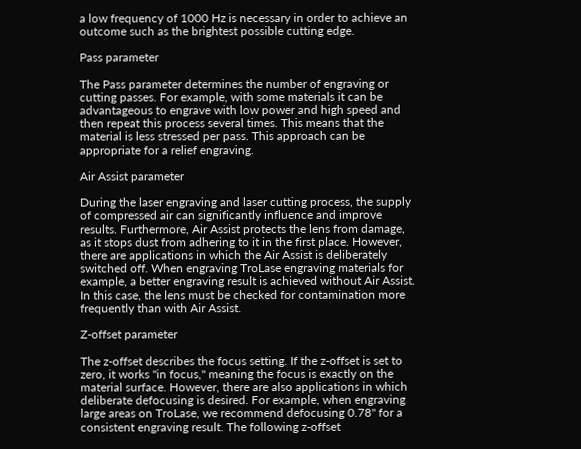a low frequency of 1000 Hz is necessary in order to achieve an outcome such as the brightest possible cutting edge.

Pass parameter

The Pass parameter determines the number of engraving or cutting passes. For example, with some materials it can be advantageous to engrave with low power and high speed and then repeat this process several times. This means that the material is less stressed per pass. This approach can be appropriate for a relief engraving.

Air Assist parameter

During the laser engraving and laser cutting process, the supply of compressed air can significantly influence and improve results. Furthermore, Air Assist protects the lens from damage, as it stops dust from adhering to it in the first place. However, there are applications in which the Air Assist is deliberately switched off. When engraving TroLase engraving materials for example, a better engraving result is achieved without Air Assist. In this case, the lens must be checked for contamination more frequently than with Air Assist.

Z-offset parameter

The z-offset describes the focus setting. If the z-offset is set to zero, it works "in focus," meaning the focus is exactly on the material surface. However, there are also applications in which deliberate defocusing is desired. For example, when engraving large areas on TroLase, we recommend defocusing 0.78'' for a consistent engraving result. The following z-offset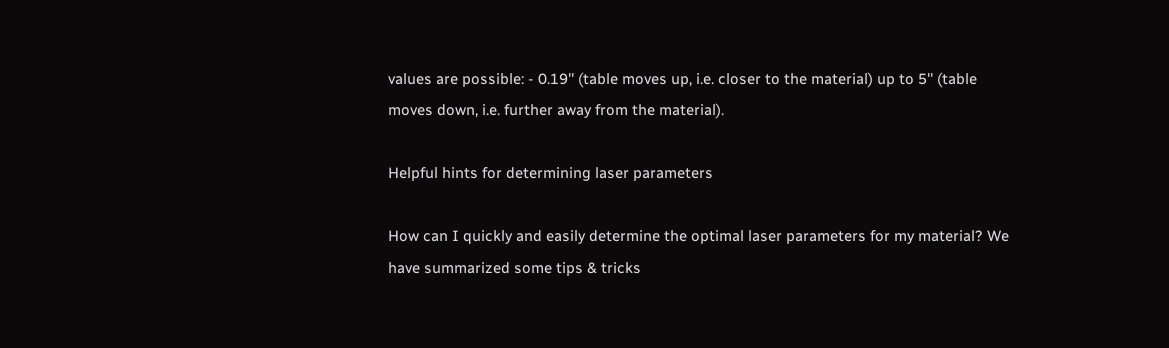values are possible: - 0.19'' (table moves up, i.e. closer to the material) up to 5'' (table moves down, i.e. further away from the material).

Helpful hints for determining laser parameters

How can I quickly and easily determine the optimal laser parameters for my material? We have summarized some tips & tricks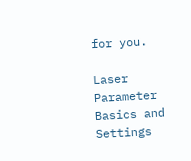for you.

Laser Parameter Basics and Settings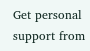Get personal support from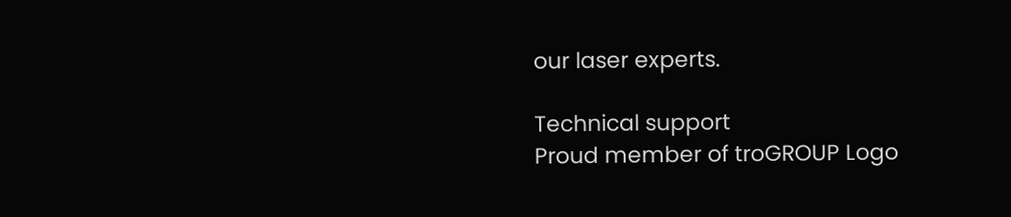our laser experts.

Technical support
Proud member of troGROUP Logo